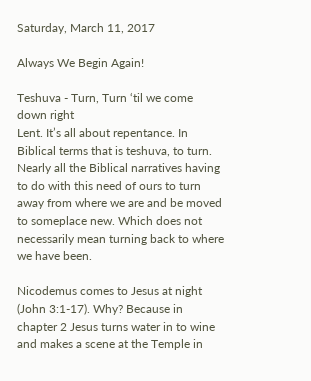Saturday, March 11, 2017

Always We Begin Again!

Teshuva - Turn, Turn ‘til we come down right
Lent. It’s all about repentance. In Biblical terms that is teshuva, to turn. Nearly all the Biblical narratives having to do with this need of ours to turn away from where we are and be moved to someplace new. Which does not necessarily mean turning back to where we have been.

Nicodemus comes to Jesus at night (John 3:1-17). Why? Because in chapter 2 Jesus turns water in to wine and makes a scene at the Temple in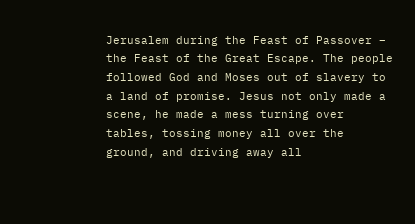Jerusalem during the Feast of Passover – the Feast of the Great Escape. The people followed God and Moses out of slavery to a land of promise. Jesus not only made a scene, he made a mess turning over tables, tossing money all over the ground, and driving away all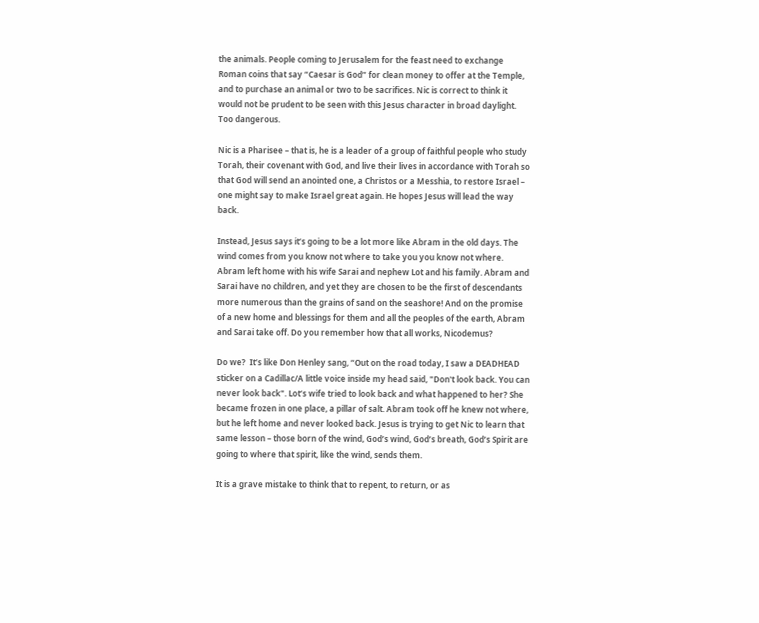the animals. People coming to Jerusalem for the feast need to exchange Roman coins that say “Caesar is God” for clean money to offer at the Temple, and to purchase an animal or two to be sacrifices. Nic is correct to think it would not be prudent to be seen with this Jesus character in broad daylight. Too dangerous.

Nic is a Pharisee – that is, he is a leader of a group of faithful people who study Torah, their covenant with God, and live their lives in accordance with Torah so that God will send an anointed one, a Christos or a Messhia, to restore Israel – one might say to make Israel great again. He hopes Jesus will lead the way back.

Instead, Jesus says it’s going to be a lot more like Abram in the old days. The wind comes from you know not where to take you you know not where. Abram left home with his wife Sarai and nephew Lot and his family. Abram and Sarai have no children, and yet they are chosen to be the first of descendants more numerous than the grains of sand on the seashore! And on the promise of a new home and blessings for them and all the peoples of the earth, Abram and Sarai take off. Do you remember how that all works, Nicodemus?

Do we?  It’s like Don Henley sang, “Out on the road today, I saw a DEADHEAD sticker on a Cadillac/A little voice inside my head said, "Don't look back. You can never look back". Lot’s wife tried to look back and what happened to her? She became frozen in one place, a pillar of salt. Abram took off he knew not where, but he left home and never looked back. Jesus is trying to get Nic to learn that same lesson – those born of the wind, God’s wind, God’s breath, God’s Spirit are going to where that spirit, like the wind, sends them.

It is a grave mistake to think that to repent, to return, or as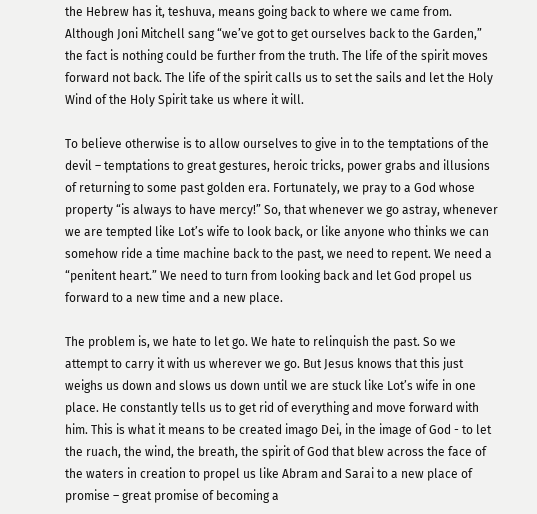the Hebrew has it, teshuva, means going back to where we came from. Although Joni Mitchell sang “we’ve got to get ourselves back to the Garden,” the fact is nothing could be further from the truth. The life of the spirit moves forward not back. The life of the spirit calls us to set the sails and let the Holy Wind of the Holy Spirit take us where it will.

To believe otherwise is to allow ourselves to give in to the temptations of the devil – temptations to great gestures, heroic tricks, power grabs and illusions of returning to some past golden era. Fortunately, we pray to a God whose property “is always to have mercy!” So, that whenever we go astray, whenever we are tempted like Lot’s wife to look back, or like anyone who thinks we can somehow ride a time machine back to the past, we need to repent. We need a “penitent heart.” We need to turn from looking back and let God propel us forward to a new time and a new place.

The problem is, we hate to let go. We hate to relinquish the past. So we attempt to carry it with us wherever we go. But Jesus knows that this just weighs us down and slows us down until we are stuck like Lot’s wife in one place. He constantly tells us to get rid of everything and move forward with  him. This is what it means to be created imago Dei, in the image of God - to let the ruach, the wind, the breath, the spirit of God that blew across the face of the waters in creation to propel us like Abram and Sarai to a new place of promise – great promise of becoming a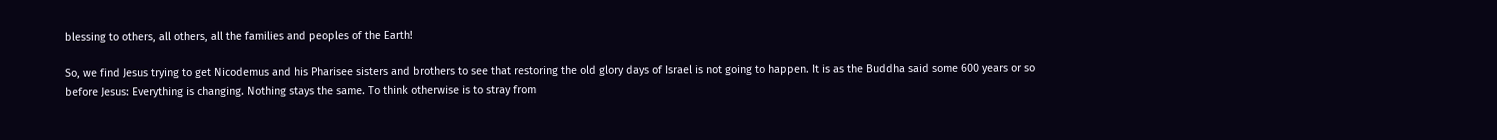blessing to others, all others, all the families and peoples of the Earth!

So, we find Jesus trying to get Nicodemus and his Pharisee sisters and brothers to see that restoring the old glory days of Israel is not going to happen. It is as the Buddha said some 600 years or so before Jesus: Everything is changing. Nothing stays the same. To think otherwise is to stray from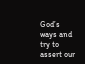God’s ways and try to assert our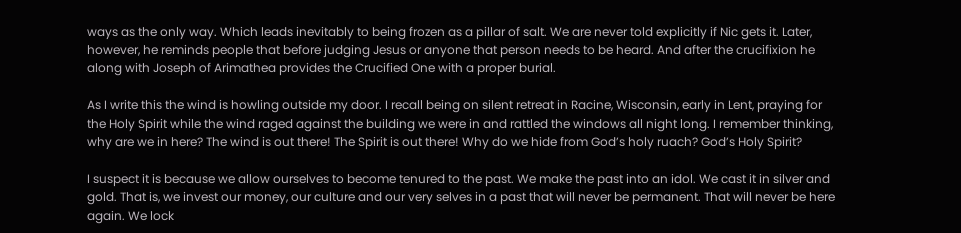ways as the only way. Which leads inevitably to being frozen as a pillar of salt. We are never told explicitly if Nic gets it. Later, however, he reminds people that before judging Jesus or anyone that person needs to be heard. And after the crucifixion he along with Joseph of Arimathea provides the Crucified One with a proper burial.

As I write this the wind is howling outside my door. I recall being on silent retreat in Racine, Wisconsin, early in Lent, praying for the Holy Spirit while the wind raged against the building we were in and rattled the windows all night long. I remember thinking, why are we in here? The wind is out there! The Spirit is out there! Why do we hide from God’s holy ruach? God’s Holy Spirit?

I suspect it is because we allow ourselves to become tenured to the past. We make the past into an idol. We cast it in silver and gold. That is, we invest our money, our culture and our very selves in a past that will never be permanent. That will never be here again. We lock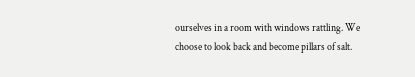ourselves in a room with windows rattling. We choose to look back and become pillars of salt.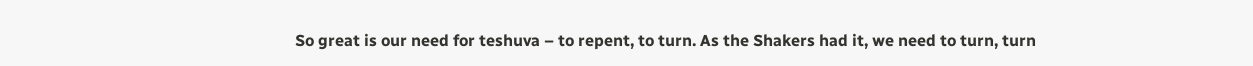So great is our need for teshuva – to repent, to turn. As the Shakers had it, we need to turn, turn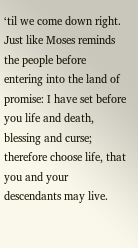‘til we come down right. Just like Moses reminds the people before entering into the land of promise: I have set before you life and death, blessing and curse; therefore choose life, that you and your descendants may live.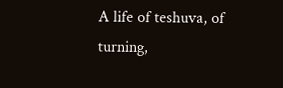A life of teshuva, of turning,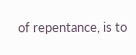of repentance, is to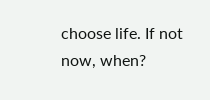choose life. If not now, when?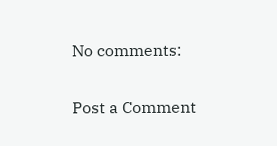No comments:

Post a Comment